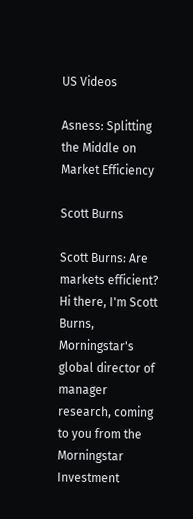US Videos

Asness: Splitting the Middle on Market Efficiency

Scott Burns

Scott Burns: Are markets efficient? Hi there, I'm Scott Burns, Morningstar's global director of manager research, coming to you from the Morningstar Investment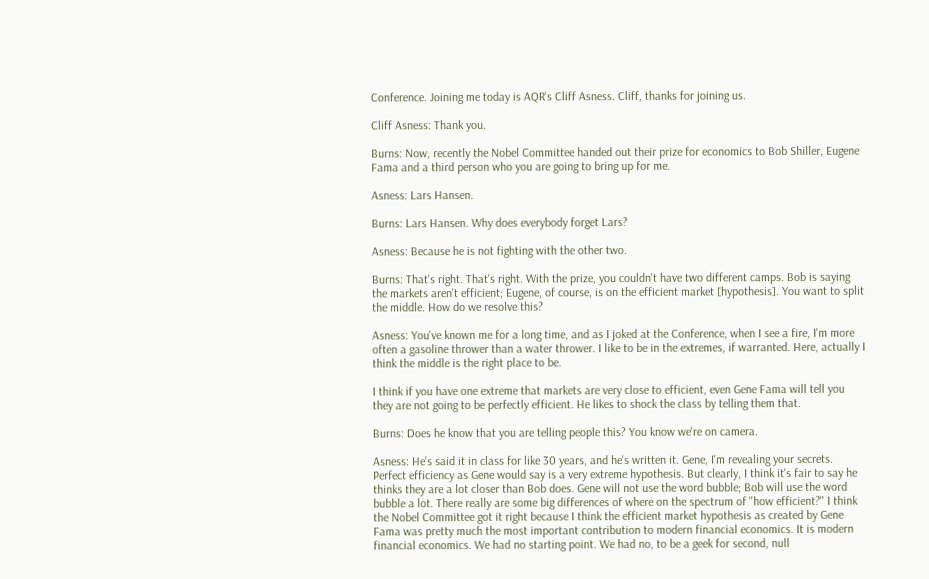Conference. Joining me today is AQR's Cliff Asness. Cliff, thanks for joining us.

Cliff Asness: Thank you.

Burns: Now, recently the Nobel Committee handed out their prize for economics to Bob Shiller, Eugene Fama and a third person who you are going to bring up for me.

Asness: Lars Hansen.

Burns: Lars Hansen. Why does everybody forget Lars?

Asness: Because he is not fighting with the other two.

Burns: That's right. That's right. With the prize, you couldn't have two different camps. Bob is saying the markets aren't efficient; Eugene, of course, is on the efficient market [hypothesis]. You want to split the middle. How do we resolve this?

Asness: You've known me for a long time, and as I joked at the Conference, when I see a fire, I'm more often a gasoline thrower than a water thrower. I like to be in the extremes, if warranted. Here, actually I think the middle is the right place to be.

I think if you have one extreme that markets are very close to efficient, even Gene Fama will tell you they are not going to be perfectly efficient. He likes to shock the class by telling them that.

Burns: Does he know that you are telling people this? You know we're on camera.

Asness: He's said it in class for like 30 years, and he's written it. Gene, I'm revealing your secrets. Perfect efficiency as Gene would say is a very extreme hypothesis. But clearly, I think it's fair to say he thinks they are a lot closer than Bob does. Gene will not use the word bubble; Bob will use the word bubble a lot. There really are some big differences of where on the spectrum of "how efficient?" I think the Nobel Committee got it right because I think the efficient market hypothesis as created by Gene Fama was pretty much the most important contribution to modern financial economics. It is modern financial economics. We had no starting point. We had no, to be a geek for second, null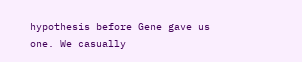hypothesis before Gene gave us one. We casually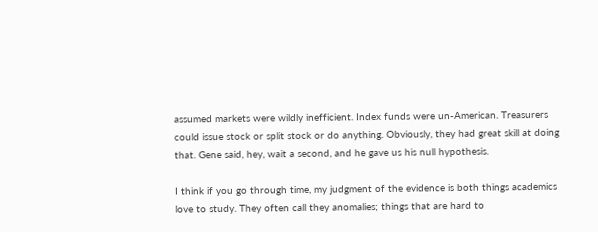assumed markets were wildly inefficient. Index funds were un-American. Treasurers could issue stock or split stock or do anything. Obviously, they had great skill at doing that. Gene said, hey, wait a second, and he gave us his null hypothesis.

I think if you go through time, my judgment of the evidence is both things academics love to study. They often call they anomalies; things that are hard to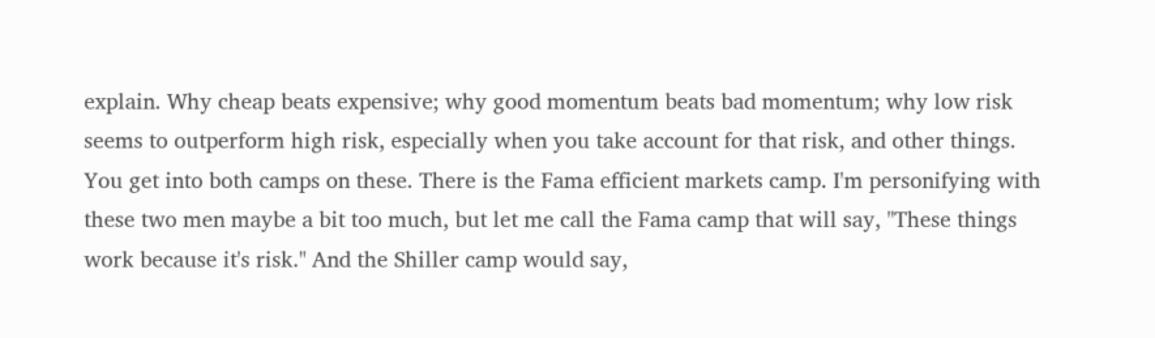explain. Why cheap beats expensive; why good momentum beats bad momentum; why low risk seems to outperform high risk, especially when you take account for that risk, and other things. You get into both camps on these. There is the Fama efficient markets camp. I'm personifying with these two men maybe a bit too much, but let me call the Fama camp that will say, "These things work because it's risk." And the Shiller camp would say,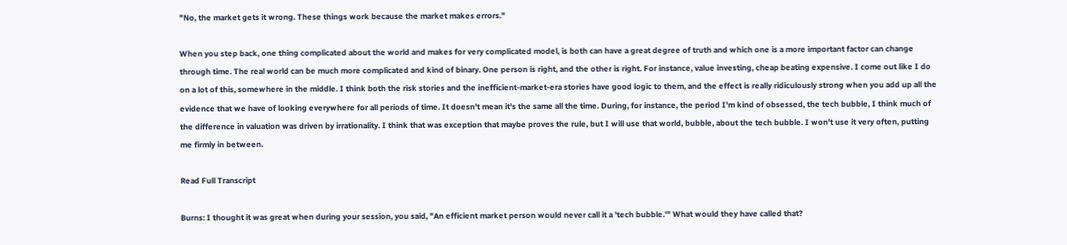"No, the market gets it wrong. These things work because the market makes errors."

When you step back, one thing complicated about the world and makes for very complicated model, is both can have a great degree of truth and which one is a more important factor can change through time. The real world can be much more complicated and kind of binary. One person is right, and the other is right. For instance, value investing, cheap beating expensive. I come out like I do on a lot of this, somewhere in the middle. I think both the risk stories and the inefficient-market-era stories have good logic to them, and the effect is really ridiculously strong when you add up all the evidence that we have of looking everywhere for all periods of time. It doesn't mean it's the same all the time. During, for instance, the period I'm kind of obsessed, the tech bubble, I think much of the difference in valuation was driven by irrationality. I think that was exception that maybe proves the rule, but I will use that world, bubble, about the tech bubble. I won't use it very often, putting me firmly in between.

Read Full Transcript

Burns: I thought it was great when during your session, you said, "An efficient market person would never call it a 'tech bubble.'" What would they have called that?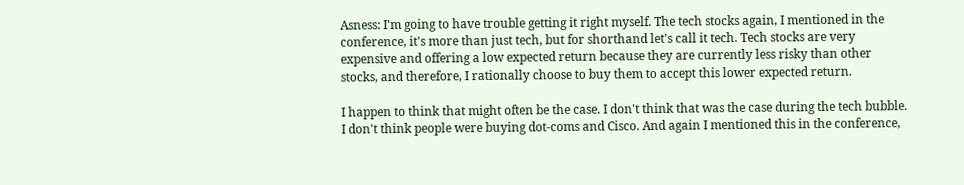Asness: I'm going to have trouble getting it right myself. The tech stocks again, I mentioned in the conference, it's more than just tech, but for shorthand let's call it tech. Tech stocks are very expensive and offering a low expected return because they are currently less risky than other stocks, and therefore, I rationally choose to buy them to accept this lower expected return.

I happen to think that might often be the case. I don't think that was the case during the tech bubble. I don't think people were buying dot-coms and Cisco. And again I mentioned this in the conference,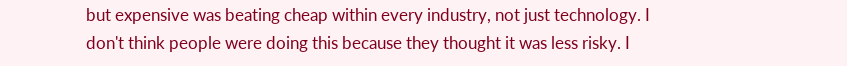but expensive was beating cheap within every industry, not just technology. I don't think people were doing this because they thought it was less risky. I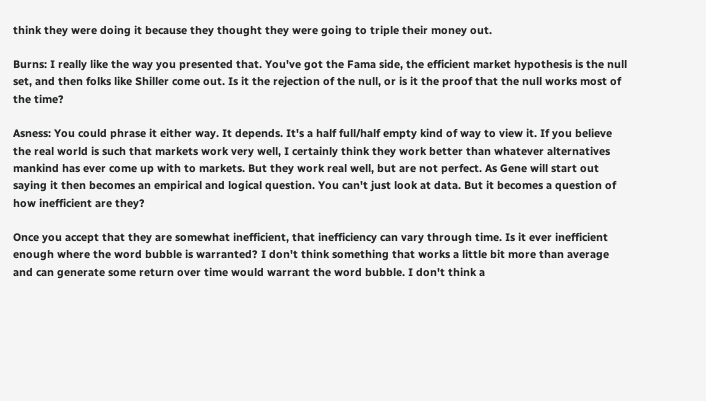think they were doing it because they thought they were going to triple their money out.

Burns: I really like the way you presented that. You've got the Fama side, the efficient market hypothesis is the null set, and then folks like Shiller come out. Is it the rejection of the null, or is it the proof that the null works most of the time?

Asness: You could phrase it either way. It depends. It's a half full/half empty kind of way to view it. If you believe the real world is such that markets work very well, I certainly think they work better than whatever alternatives mankind has ever come up with to markets. But they work real well, but are not perfect. As Gene will start out saying it then becomes an empirical and logical question. You can't just look at data. But it becomes a question of how inefficient are they?

Once you accept that they are somewhat inefficient, that inefficiency can vary through time. Is it ever inefficient enough where the word bubble is warranted? I don't think something that works a little bit more than average and can generate some return over time would warrant the word bubble. I don't think a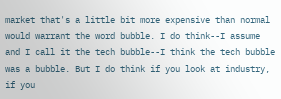market that's a little bit more expensive than normal would warrant the word bubble. I do think--I assume and I call it the tech bubble--I think the tech bubble was a bubble. But I do think if you look at industry, if you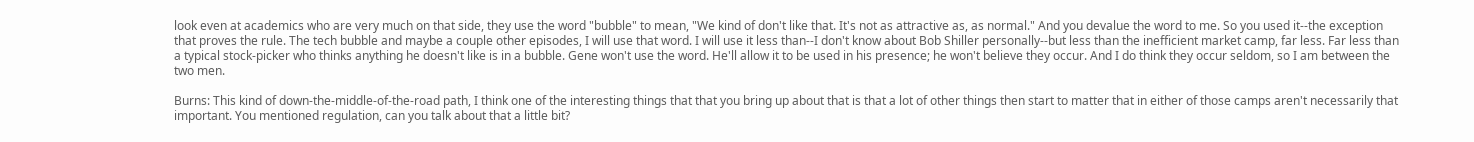look even at academics who are very much on that side, they use the word "bubble" to mean, "We kind of don't like that. It's not as attractive as, as normal." And you devalue the word to me. So you used it--the exception that proves the rule. The tech bubble and maybe a couple other episodes, I will use that word. I will use it less than--I don't know about Bob Shiller personally--but less than the inefficient market camp, far less. Far less than a typical stock-picker who thinks anything he doesn't like is in a bubble. Gene won't use the word. He'll allow it to be used in his presence; he won't believe they occur. And I do think they occur seldom, so I am between the two men.

Burns: This kind of down-the-middle-of-the-road path, I think one of the interesting things that that you bring up about that is that a lot of other things then start to matter that in either of those camps aren't necessarily that important. You mentioned regulation, can you talk about that a little bit?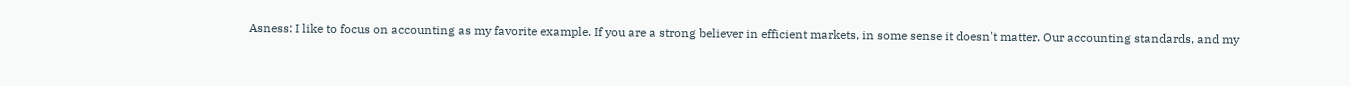Asness: I like to focus on accounting as my favorite example. If you are a strong believer in efficient markets, in some sense it doesn't matter. Our accounting standards, and my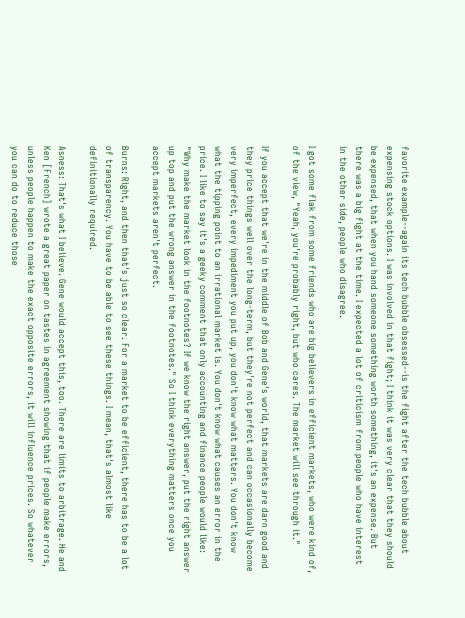favorite example--again its tech bubble obsessed--is the fight after the tech bubble about expensing stock options. I was involved in that fight; I think it was very clear that they should be expensed, that when you hand someone something worth something, it's an expense. But there was a big fight at the time. I expected a lot of criticism from people who have interest in the other side, people who disagree.

I got some flak from some friends who are big believers in efficient markets, who were kind of, of the view, "Yeah, you're probably right, but who cares. The market will see through it."

If you accept that we're in the middle of Bob and Gene's world, that markets are darn good and they price things well over the long-term, but they're not perfect and can occasionally become very imperfect, every impediment you put up, you don't know what matters. You don't know what the tipping point to an irrational market is. You don't know what causes an error in the price. I like to say it's a geeky comment that only accounting and finance people would like: "Why make the market look in the footnotes? If we know the right answer, put the right answer up top and put the wrong answer in the footnotes." So I think everything matters once you accept markets aren't perfect.

Burns: Right, and then that's just so clear. For a market to be efficient, there has to be a lot of transparency. You have to be able to see these things. I mean, that's almost like definitionally required.

Asness: That's what I believe. Gene would accept this, too. There are limits to arbitrage. He and Ken [French] wrote a great paper on tastes in agreement showing that if people make errors, unless people happen to make the exact opposite errors, it will influence prices. So whatever you can do to reduce those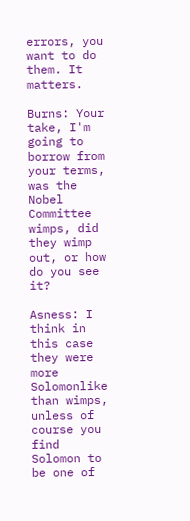errors, you want to do them. It matters.

Burns: Your take, I'm going to borrow from your terms, was the Nobel Committee wimps, did they wimp out, or how do you see it?

Asness: I think in this case they were more Solomonlike than wimps, unless of course you find Solomon to be one of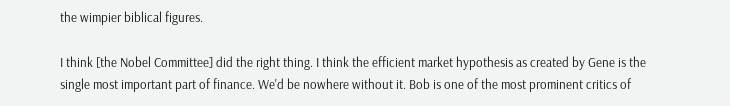the wimpier biblical figures.

I think [the Nobel Committee] did the right thing. I think the efficient market hypothesis as created by Gene is the single most important part of finance. We'd be nowhere without it. Bob is one of the most prominent critics of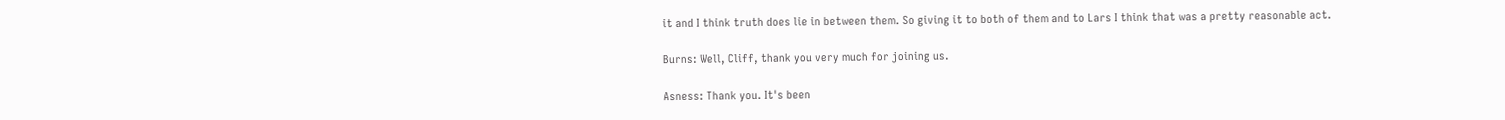it and I think truth does lie in between them. So giving it to both of them and to Lars I think that was a pretty reasonable act.

Burns: Well, Cliff, thank you very much for joining us.

Asness: Thank you. It's been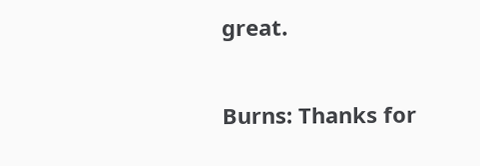great.

Burns: Thanks for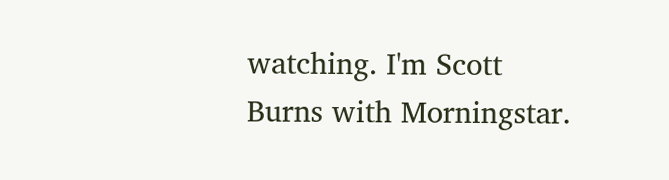watching. I'm Scott Burns with Morningstar.